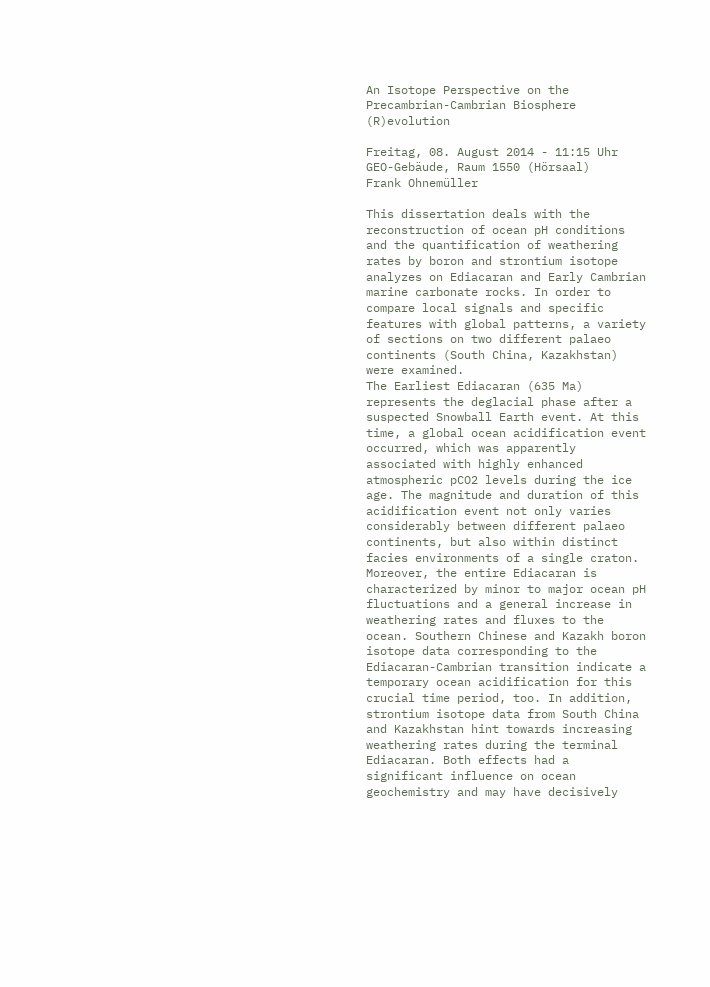An Isotope Perspective on the Precambrian-Cambrian Biosphere (R)evolution

Freitag, 08. August 2014 - 11:15 Uhr
GEO-Gebäude, Raum 1550 (Hörsaal)
Frank Ohnemüller

This dissertation deals with the reconstruction of ocean pH conditions and the quantification of weathering rates by boron and strontium isotope analyzes on Ediacaran and Early Cambrian marine carbonate rocks. In order to compare local signals and specific features with global patterns, a variety of sections on two different palaeo continents (South China, Kazakhstan) were examined.
The Earliest Ediacaran (635 Ma) represents the deglacial phase after a suspected Snowball Earth event. At this time, a global ocean acidification event occurred, which was apparently associated with highly enhanced atmospheric pCO2 levels during the ice age. The magnitude and duration of this acidification event not only varies considerably between different palaeo continents, but also within distinct facies environments of a single craton. Moreover, the entire Ediacaran is characterized by minor to major ocean pH fluctuations and a general increase in weathering rates and fluxes to the ocean. Southern Chinese and Kazakh boron isotope data corresponding to the Ediacaran-Cambrian transition indicate a temporary ocean acidification for this crucial time period, too. In addition, strontium isotope data from South China and Kazakhstan hint towards increasing weathering rates during the terminal Ediacaran. Both effects had a significant influence on ocean geochemistry and may have decisively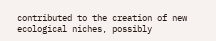contributed to the creation of new ecological niches, possibly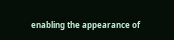enabling the appearance of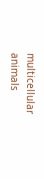multicellular animals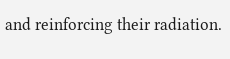and reinforcing their radiation.